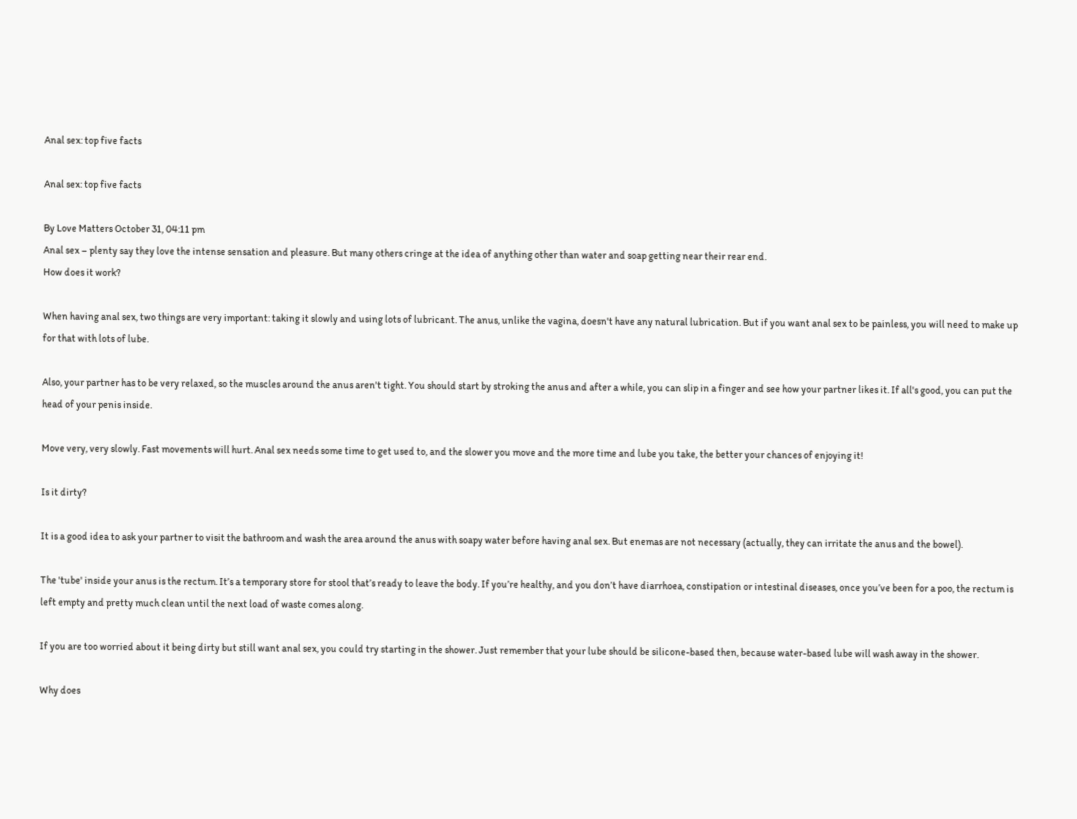Anal sex: top five facts

Anal sex: top five facts

By Love Matters October 31, 04:11 pm
Anal sex – plenty say they love the intense sensation and pleasure. But many others cringe at the idea of anything other than water and soap getting near their rear end.
How does it work?

When having anal sex, two things are very important: taking it slowly and using lots of lubricant. The anus, unlike the vagina, doesn't have any natural lubrication. But if you want anal sex to be painless, you will need to make up for that with lots of lube.

Also, your partner has to be very relaxed, so the muscles around the anus aren't tight. You should start by stroking the anus and after a while, you can slip in a finger and see how your partner likes it. If all's good, you can put the head of your penis inside.

Move very, very slowly. Fast movements will hurt. Anal sex needs some time to get used to, and the slower you move and the more time and lube you take, the better your chances of enjoying it!

Is it dirty?

It is a good idea to ask your partner to visit the bathroom and wash the area around the anus with soapy water before having anal sex. But enemas are not necessary (actually, they can irritate the anus and the bowel).

The 'tube' inside your anus is the rectum. It’s a temporary store for stool that’s ready to leave the body. If you’re healthy, and you don’t have diarrhoea, constipation or intestinal diseases, once you’ve been for a poo, the rectum is left empty and pretty much clean until the next load of waste comes along.

If you are too worried about it being dirty but still want anal sex, you could try starting in the shower. Just remember that your lube should be silicone-based then, because water-based lube will wash away in the shower.

Why does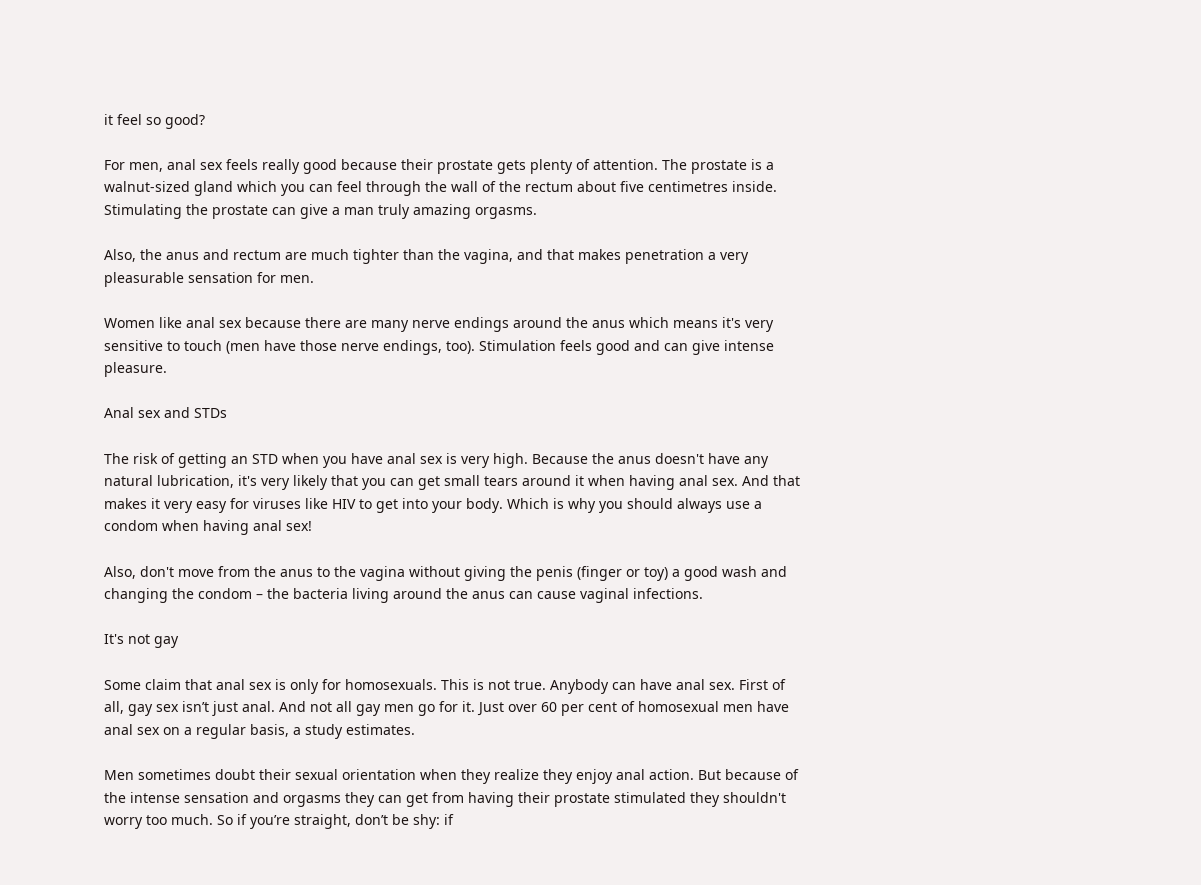it feel so good?

For men, anal sex feels really good because their prostate gets plenty of attention. The prostate is a walnut-sized gland which you can feel through the wall of the rectum about five centimetres inside. Stimulating the prostate can give a man truly amazing orgasms.

Also, the anus and rectum are much tighter than the vagina, and that makes penetration a very pleasurable sensation for men.

Women like anal sex because there are many nerve endings around the anus which means it's very sensitive to touch (men have those nerve endings, too). Stimulation feels good and can give intense pleasure.

Anal sex and STDs

The risk of getting an STD when you have anal sex is very high. Because the anus doesn't have any natural lubrication, it's very likely that you can get small tears around it when having anal sex. And that makes it very easy for viruses like HIV to get into your body. Which is why you should always use a condom when having anal sex!

Also, don't move from the anus to the vagina without giving the penis (finger or toy) a good wash and changing the condom – the bacteria living around the anus can cause vaginal infections.

It's not gay

Some claim that anal sex is only for homosexuals. This is not true. Anybody can have anal sex. First of all, gay sex isn’t just anal. And not all gay men go for it. Just over 60 per cent of homosexual men have anal sex on a regular basis, a study estimates.

Men sometimes doubt their sexual orientation when they realize they enjoy anal action. But because of the intense sensation and orgasms they can get from having their prostate stimulated they shouldn't worry too much. So if you’re straight, don’t be shy: if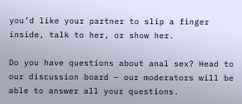you’d like your partner to slip a finger inside, talk to her, or show her.

Do you have questions about anal sex? Head to our discussion board – our moderators will be able to answer all your questions.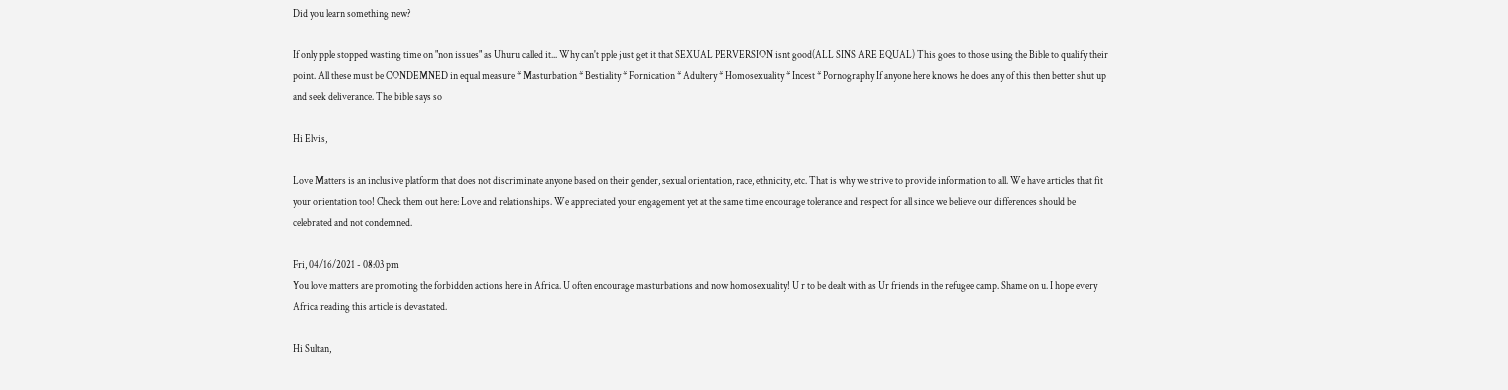Did you learn something new?

If only pple stopped wasting time on "non issues" as Uhuru called it... Why can't pple just get it that SEXUAL PERVERSION isnt good(ALL SINS ARE EQUAL) This goes to those using the Bible to qualify their point. All these must be CONDEMNED in equal measure * Masturbation * Bestiality * Fornication * Adultery * Homosexuality * Incest * Pornography If anyone here knows he does any of this then better shut up and seek deliverance. The bible says so

Hi Elvis,

Love Matters is an inclusive platform that does not discriminate anyone based on their gender, sexual orientation, race, ethnicity, etc. That is why we strive to provide information to all. We have articles that fit your orientation too! Check them out here: Love and relationships. We appreciated your engagement yet at the same time encourage tolerance and respect for all since we believe our differences should be celebrated and not condemned.

Fri, 04/16/2021 - 08:03 pm
You love matters are promoting the forbidden actions here in Africa. U often encourage masturbations and now homosexuality! U r to be dealt with as Ur friends in the refugee camp. Shame on u. I hope every Africa reading this article is devastated.

Hi Sultan,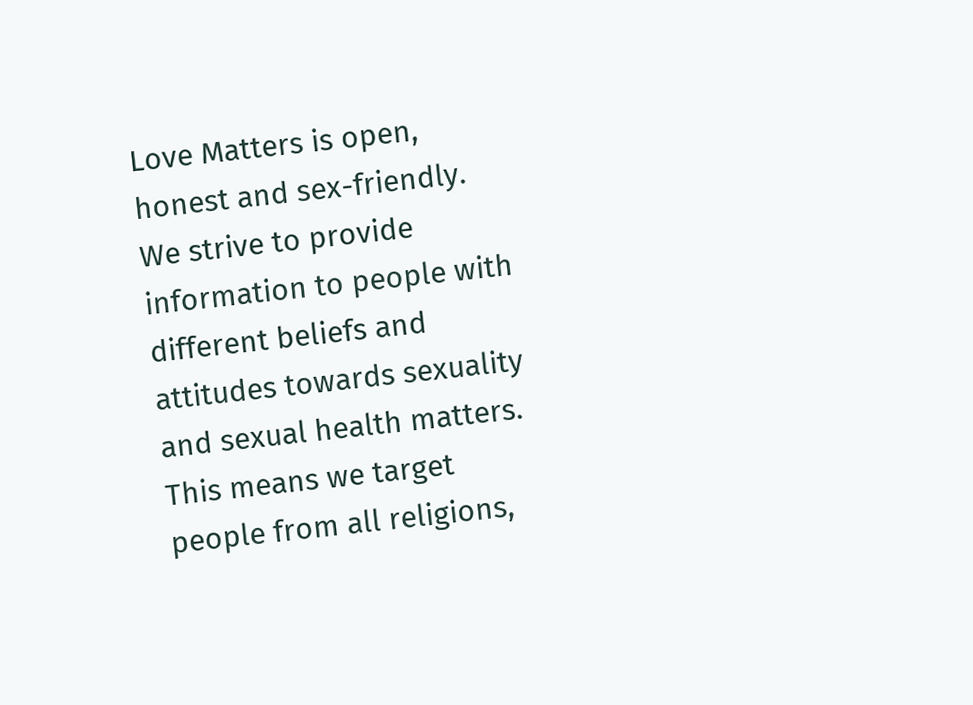Love Matters is open, honest and sex-friendly. We strive to provide information to people with different beliefs and attitudes towards sexuality and sexual health matters. This means we target people from all religions,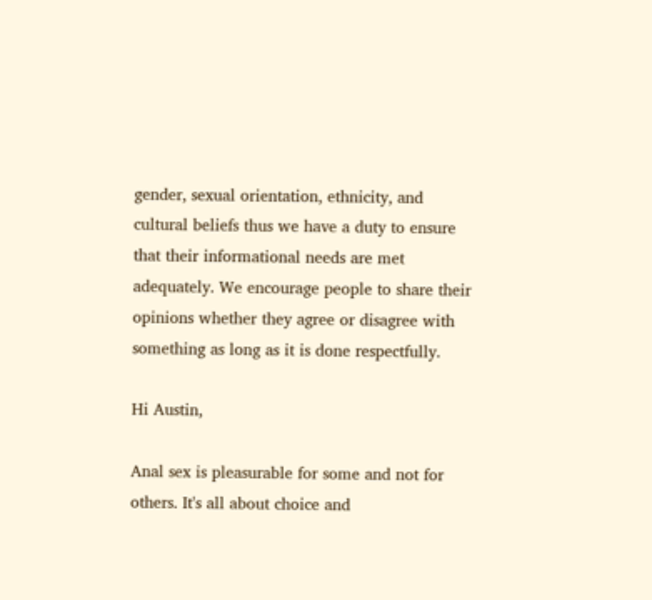gender, sexual orientation, ethnicity, and cultural beliefs thus we have a duty to ensure that their informational needs are met adequately. We encourage people to share their opinions whether they agree or disagree with something as long as it is done respectfully.

Hi Austin,

Anal sex is pleasurable for some and not for others. It's all about choice and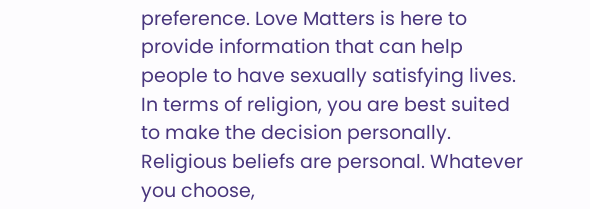preference. Love Matters is here to provide information that can help people to have sexually satisfying lives. In terms of religion, you are best suited to make the decision personally. Religious beliefs are personal. Whatever you choose,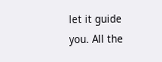let it guide you. All the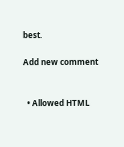best.

Add new comment


  • Allowed HTML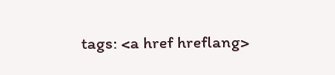tags: <a href hreflang>